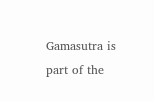Gamasutra is part of the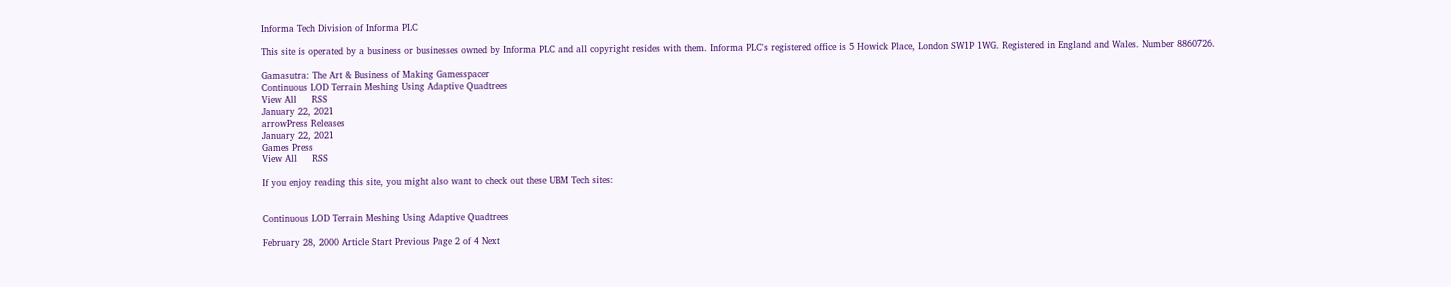Informa Tech Division of Informa PLC

This site is operated by a business or businesses owned by Informa PLC and all copyright resides with them. Informa PLC's registered office is 5 Howick Place, London SW1P 1WG. Registered in England and Wales. Number 8860726.

Gamasutra: The Art & Business of Making Gamesspacer
Continuous LOD Terrain Meshing Using Adaptive Quadtrees
View All     RSS
January 22, 2021
arrowPress Releases
January 22, 2021
Games Press
View All     RSS

If you enjoy reading this site, you might also want to check out these UBM Tech sites:


Continuous LOD Terrain Meshing Using Adaptive Quadtrees

February 28, 2000 Article Start Previous Page 2 of 4 Next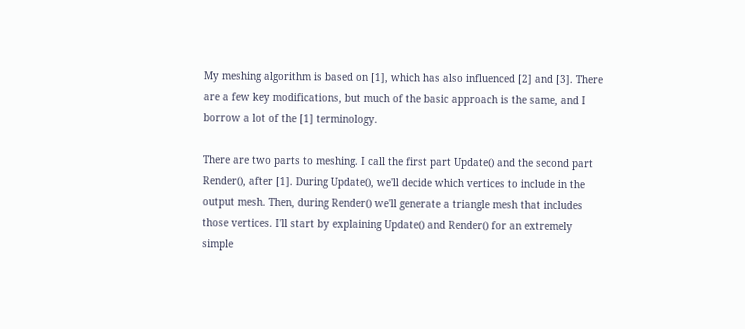My meshing algorithm is based on [1], which has also influenced [2] and [3]. There are a few key modifications, but much of the basic approach is the same, and I borrow a lot of the [1] terminology.

There are two parts to meshing. I call the first part Update() and the second part Render(), after [1]. During Update(), we'll decide which vertices to include in the output mesh. Then, during Render() we'll generate a triangle mesh that includes those vertices. I'll start by explaining Update() and Render() for an extremely simple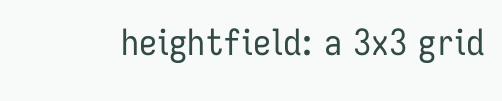heightfield: a 3x3 grid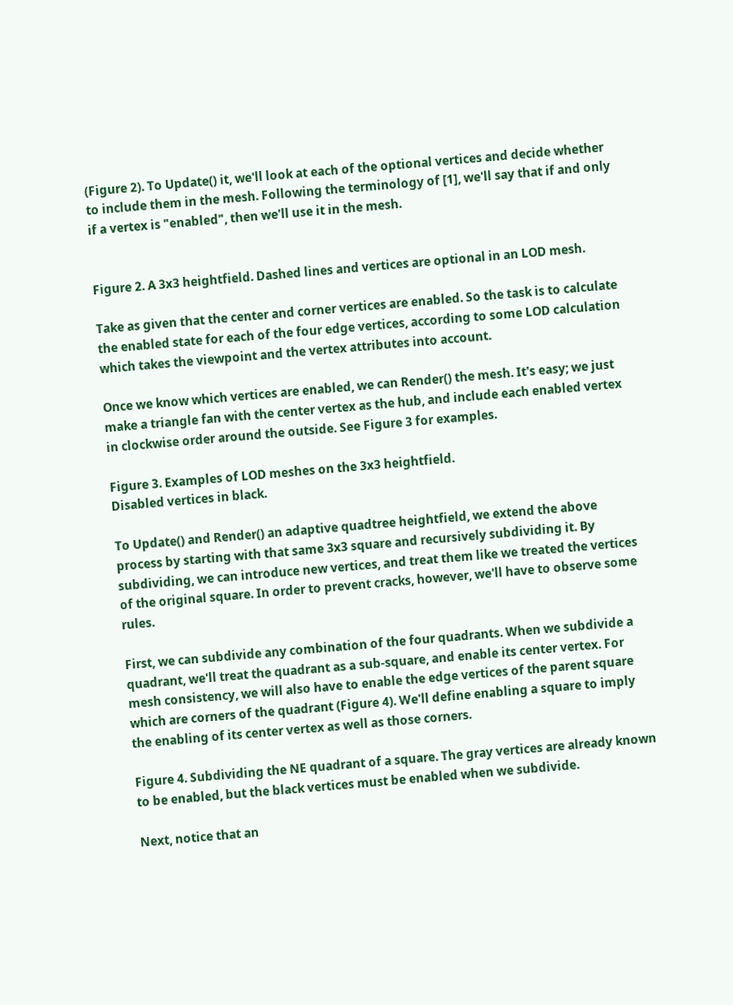(Figure 2). To Update() it, we'll look at each of the optional vertices and decide whether to include them in the mesh. Following the terminology of [1], we'll say that if and only if a vertex is "enabled", then we'll use it in the mesh.


Figure 2. A 3x3 heightfield. Dashed lines and vertices are optional in an LOD mesh.

Take as given that the center and corner vertices are enabled. So the task is to calculate the enabled state for each of the four edge vertices, according to some LOD calculation which takes the viewpoint and the vertex attributes into account.

Once we know which vertices are enabled, we can Render() the mesh. It's easy; we just make a triangle fan with the center vertex as the hub, and include each enabled vertex in clockwise order around the outside. See Figure 3 for examples.

Figure 3. Examples of LOD meshes on the 3x3 heightfield.
Disabled vertices in black.

To Update() and Render() an adaptive quadtree heightfield, we extend the above process by starting with that same 3x3 square and recursively subdividing it. By subdividing, we can introduce new vertices, and treat them like we treated the vertices of the original square. In order to prevent cracks, however, we'll have to observe some rules.

First, we can subdivide any combination of the four quadrants. When we subdivide a quadrant, we'll treat the quadrant as a sub-square, and enable its center vertex. For mesh consistency, we will also have to enable the edge vertices of the parent square which are corners of the quadrant (Figure 4). We'll define enabling a square to imply the enabling of its center vertex as well as those corners.

Figure 4. Subdividing the NE quadrant of a square. The gray vertices are already known to be enabled, but the black vertices must be enabled when we subdivide.

Next, notice that an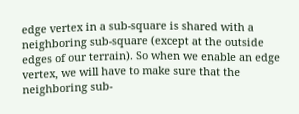edge vertex in a sub-square is shared with a neighboring sub-square (except at the outside edges of our terrain). So when we enable an edge vertex, we will have to make sure that the neighboring sub-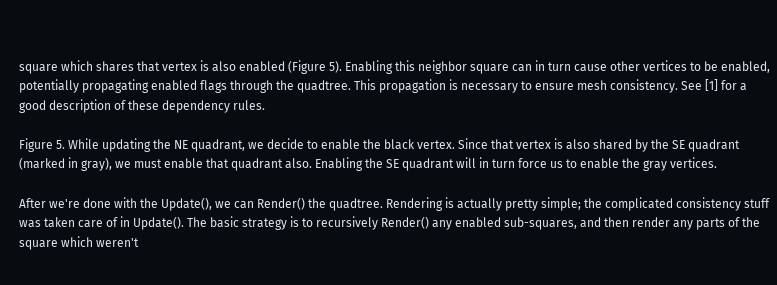square which shares that vertex is also enabled (Figure 5). Enabling this neighbor square can in turn cause other vertices to be enabled, potentially propagating enabled flags through the quadtree. This propagation is necessary to ensure mesh consistency. See [1] for a good description of these dependency rules.

Figure 5. While updating the NE quadrant, we decide to enable the black vertex. Since that vertex is also shared by the SE quadrant (marked in gray), we must enable that quadrant also. Enabling the SE quadrant will in turn force us to enable the gray vertices.

After we're done with the Update(), we can Render() the quadtree. Rendering is actually pretty simple; the complicated consistency stuff was taken care of in Update(). The basic strategy is to recursively Render() any enabled sub-squares, and then render any parts of the square which weren't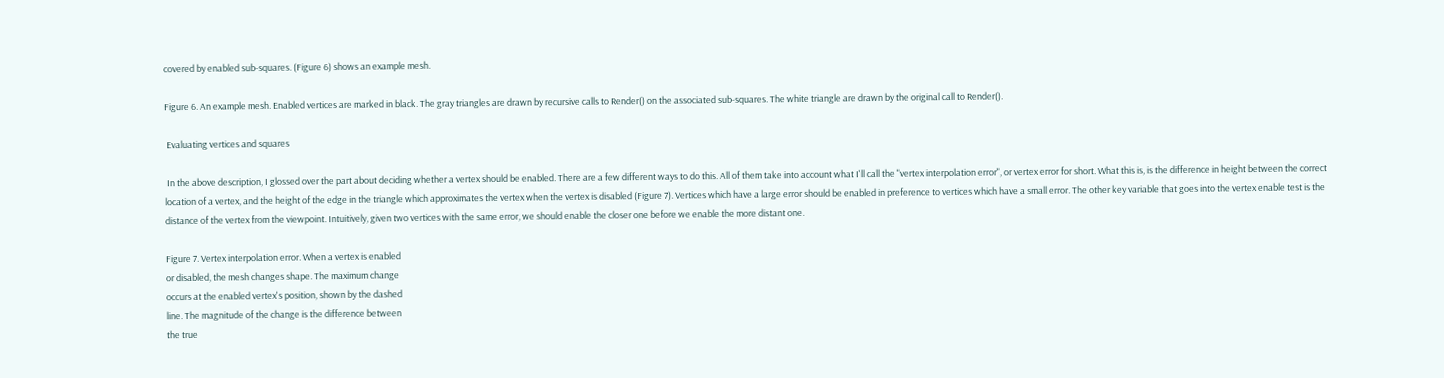covered by enabled sub-squares. (Figure 6) shows an example mesh.

Figure 6. An example mesh. Enabled vertices are marked in black. The gray triangles are drawn by recursive calls to Render() on the associated sub-squares. The white triangle are drawn by the original call to Render().

 Evaluating vertices and squares

 In the above description, I glossed over the part about deciding whether a vertex should be enabled. There are a few different ways to do this. All of them take into account what I'll call the "vertex interpolation error", or vertex error for short. What this is, is the difference in height between the correct location of a vertex, and the height of the edge in the triangle which approximates the vertex when the vertex is disabled (Figure 7). Vertices which have a large error should be enabled in preference to vertices which have a small error. The other key variable that goes into the vertex enable test is the distance of the vertex from the viewpoint. Intuitively, given two vertices with the same error, we should enable the closer one before we enable the more distant one.

Figure 7. Vertex interpolation error. When a vertex is enabled
or disabled, the mesh changes shape. The maximum change
occurs at the enabled vertex's position, shown by the dashed
line. The magnitude of the change is the difference between
the true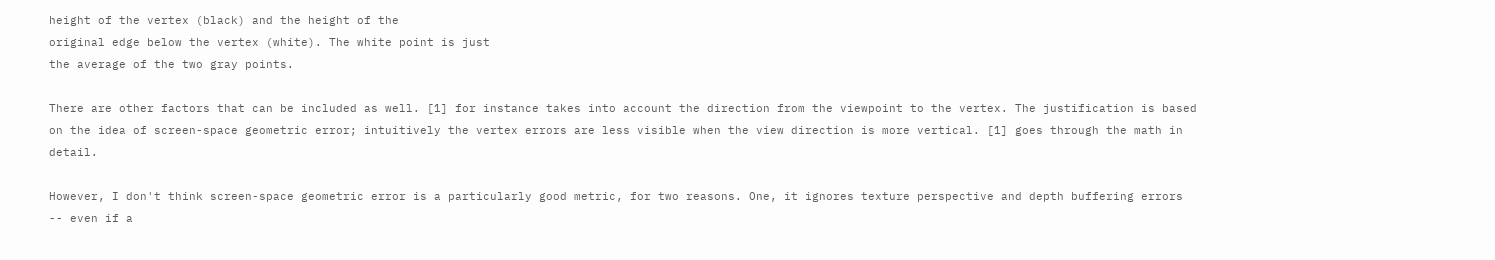height of the vertex (black) and the height of the
original edge below the vertex (white). The white point is just
the average of the two gray points.

There are other factors that can be included as well. [1] for instance takes into account the direction from the viewpoint to the vertex. The justification is based on the idea of screen-space geometric error; intuitively the vertex errors are less visible when the view direction is more vertical. [1] goes through the math in detail.

However, I don't think screen-space geometric error is a particularly good metric, for two reasons. One, it ignores texture perspective and depth buffering errors -- even if a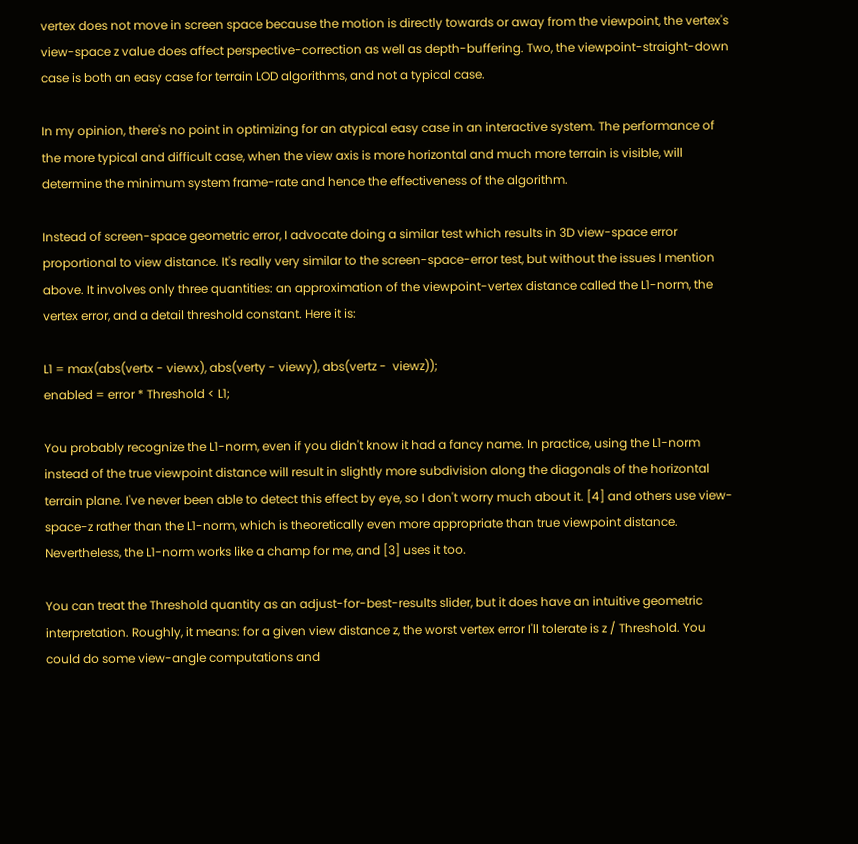vertex does not move in screen space because the motion is directly towards or away from the viewpoint, the vertex's view-space z value does affect perspective-correction as well as depth-buffering. Two, the viewpoint-straight-down case is both an easy case for terrain LOD algorithms, and not a typical case.

In my opinion, there's no point in optimizing for an atypical easy case in an interactive system. The performance of the more typical and difficult case, when the view axis is more horizontal and much more terrain is visible, will determine the minimum system frame-rate and hence the effectiveness of the algorithm.

Instead of screen-space geometric error, I advocate doing a similar test which results in 3D view-space error proportional to view distance. It's really very similar to the screen-space-error test, but without the issues I mention above. It involves only three quantities: an approximation of the viewpoint-vertex distance called the L1-norm, the vertex error, and a detail threshold constant. Here it is:

L1 = max(abs(vertx - viewx), abs(verty - viewy), abs(vertz -  viewz));
enabled = error * Threshold < L1;

You probably recognize the L1-norm, even if you didn't know it had a fancy name. In practice, using the L1-norm instead of the true viewpoint distance will result in slightly more subdivision along the diagonals of the horizontal terrain plane. I've never been able to detect this effect by eye, so I don't worry much about it. [4] and others use view-space-z rather than the L1-norm, which is theoretically even more appropriate than true viewpoint distance. Nevertheless, the L1-norm works like a champ for me, and [3] uses it too.

You can treat the Threshold quantity as an adjust-for-best-results slider, but it does have an intuitive geometric interpretation. Roughly, it means: for a given view distance z, the worst vertex error I'll tolerate is z / Threshold. You could do some view-angle computations and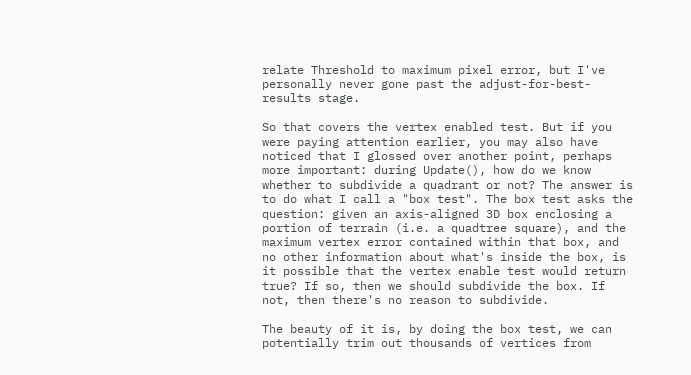relate Threshold to maximum pixel error, but I've personally never gone past the adjust-for-best-results stage.

So that covers the vertex enabled test. But if you were paying attention earlier, you may also have noticed that I glossed over another point, perhaps more important: during Update(), how do we know whether to subdivide a quadrant or not? The answer is to do what I call a "box test". The box test asks the question: given an axis-aligned 3D box enclosing a portion of terrain (i.e. a quadtree square), and the maximum vertex error contained within that box, and no other information about what's inside the box, is it possible that the vertex enable test would return true? If so, then we should subdivide the box. If not, then there's no reason to subdivide.

The beauty of it is, by doing the box test, we can potentially trim out thousands of vertices from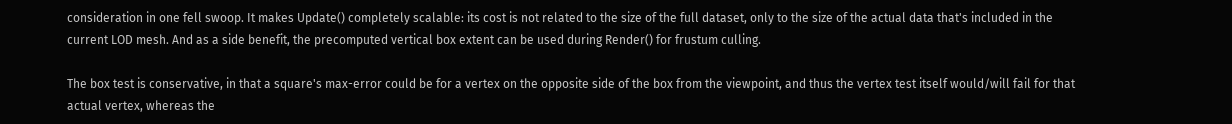consideration in one fell swoop. It makes Update() completely scalable: its cost is not related to the size of the full dataset, only to the size of the actual data that's included in the current LOD mesh. And as a side benefit, the precomputed vertical box extent can be used during Render() for frustum culling.

The box test is conservative, in that a square's max-error could be for a vertex on the opposite side of the box from the viewpoint, and thus the vertex test itself would/will fail for that actual vertex, whereas the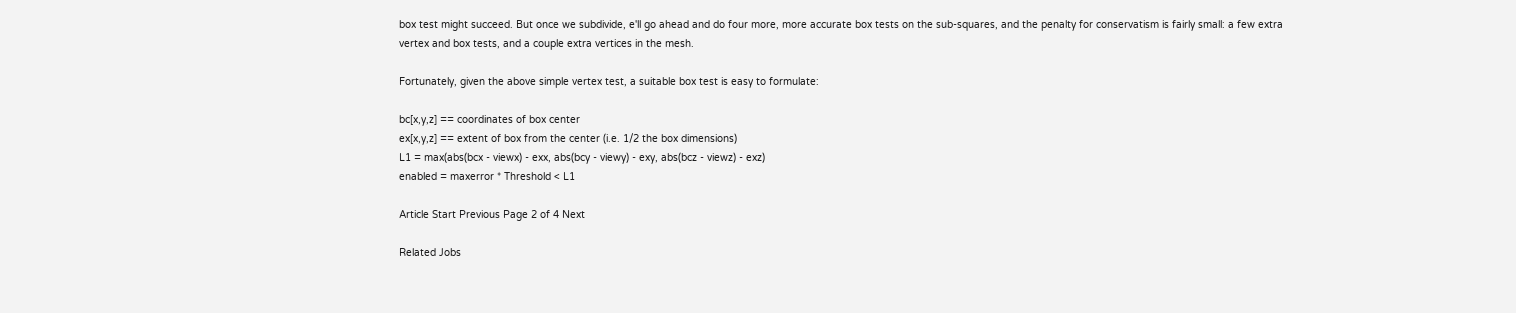box test might succeed. But once we subdivide, e'll go ahead and do four more, more accurate box tests on the sub-squares, and the penalty for conservatism is fairly small: a few extra vertex and box tests, and a couple extra vertices in the mesh.

Fortunately, given the above simple vertex test, a suitable box test is easy to formulate:

bc[x,y,z] == coordinates of box center
ex[x,y,z] == extent of box from the center (i.e. 1/2 the box dimensions)
L1 = max(abs(bcx - viewx) - exx, abs(bcy - viewy) - exy, abs(bcz - viewz) - exz)
enabled = maxerror * Threshold < L1

Article Start Previous Page 2 of 4 Next

Related Jobs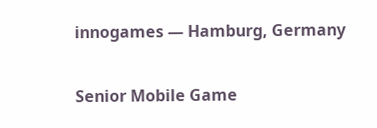innogames — Hamburg, Germany

Senior Mobile Game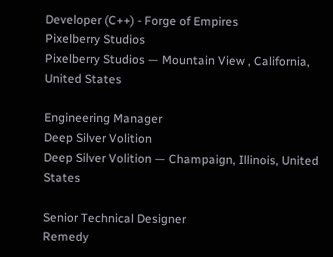Developer (C++) - Forge of Empires
Pixelberry Studios
Pixelberry Studios — Mountain View , California, United States

Engineering Manager
Deep Silver Volition
Deep Silver Volition — Champaign, Illinois, United States

Senior Technical Designer
Remedy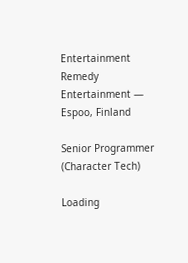Entertainment
Remedy Entertainment — Espoo, Finland

Senior Programmer (Character Tech)

Loading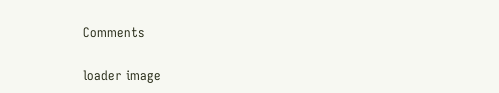Comments

loader image